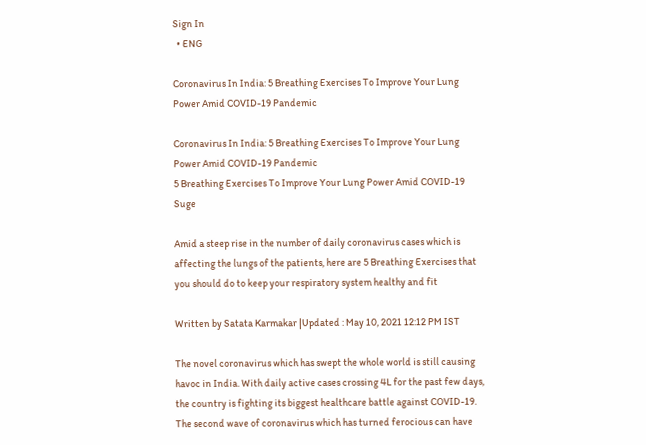Sign In
  • ENG

Coronavirus In India: 5 Breathing Exercises To Improve Your Lung Power Amid COVID-19 Pandemic

Coronavirus In India: 5 Breathing Exercises To Improve Your Lung Power Amid COVID-19 Pandemic
5 Breathing Exercises To Improve Your Lung Power Amid COVID-19 Suge

Amid a steep rise in the number of daily coronavirus cases which is affecting the lungs of the patients, here are 5 Breathing Exercises that you should do to keep your respiratory system healthy and fit

Written by Satata Karmakar |Updated : May 10, 2021 12:12 PM IST

The novel coronavirus which has swept the whole world is still causing havoc in India. With daily active cases crossing 4L for the past few days, the country is fighting its biggest healthcare battle against COVID-19. The second wave of coronavirus which has turned ferocious can have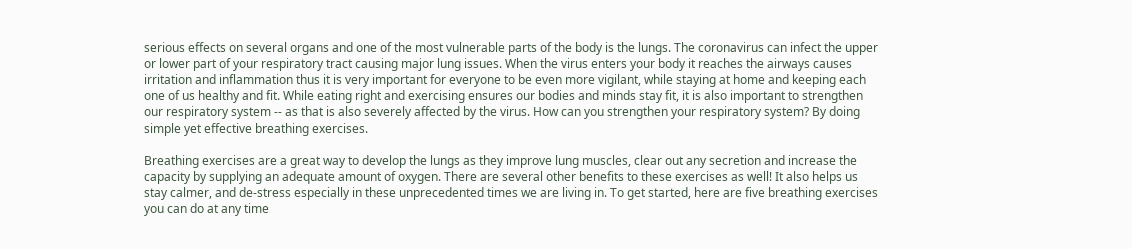serious effects on several organs and one of the most vulnerable parts of the body is the lungs. The coronavirus can infect the upper or lower part of your respiratory tract causing major lung issues. When the virus enters your body it reaches the airways causes irritation and inflammation thus it is very important for everyone to be even more vigilant, while staying at home and keeping each one of us healthy and fit. While eating right and exercising ensures our bodies and minds stay fit, it is also important to strengthen our respiratory system -- as that is also severely affected by the virus. How can you strengthen your respiratory system? By doing simple yet effective breathing exercises.

Breathing exercises are a great way to develop the lungs as they improve lung muscles, clear out any secretion and increase the capacity by supplying an adequate amount of oxygen. There are several other benefits to these exercises as well! It also helps us stay calmer, and de-stress especially in these unprecedented times we are living in. To get started, here are five breathing exercises you can do at any time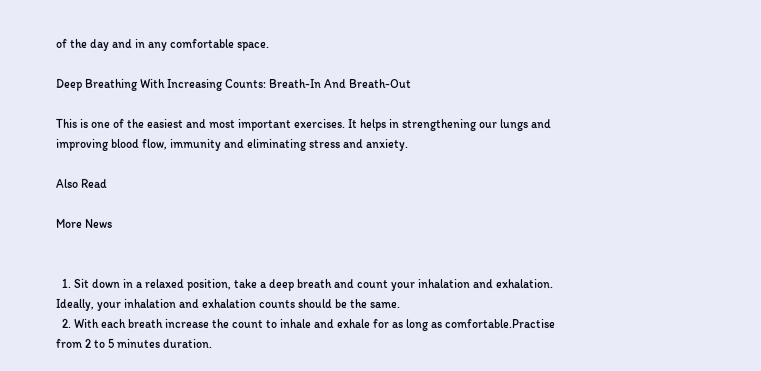of the day and in any comfortable space.

Deep Breathing With Increasing Counts: Breath-In And Breath-Out

This is one of the easiest and most important exercises. It helps in strengthening our lungs and improving blood flow, immunity and eliminating stress and anxiety.

Also Read

More News


  1. Sit down in a relaxed position, take a deep breath and count your inhalation and exhalation. Ideally, your inhalation and exhalation counts should be the same.
  2. With each breath increase the count to inhale and exhale for as long as comfortable.Practise from 2 to 5 minutes duration.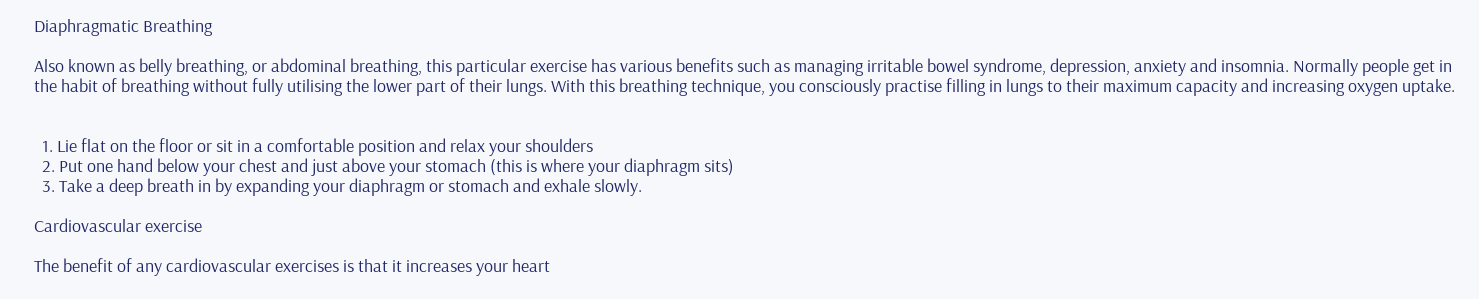Diaphragmatic Breathing

Also known as belly breathing, or abdominal breathing, this particular exercise has various benefits such as managing irritable bowel syndrome, depression, anxiety and insomnia. Normally people get in the habit of breathing without fully utilising the lower part of their lungs. With this breathing technique, you consciously practise filling in lungs to their maximum capacity and increasing oxygen uptake.


  1. Lie flat on the floor or sit in a comfortable position and relax your shoulders
  2. Put one hand below your chest and just above your stomach (this is where your diaphragm sits)
  3. Take a deep breath in by expanding your diaphragm or stomach and exhale slowly.

Cardiovascular exercise

The benefit of any cardiovascular exercises is that it increases your heart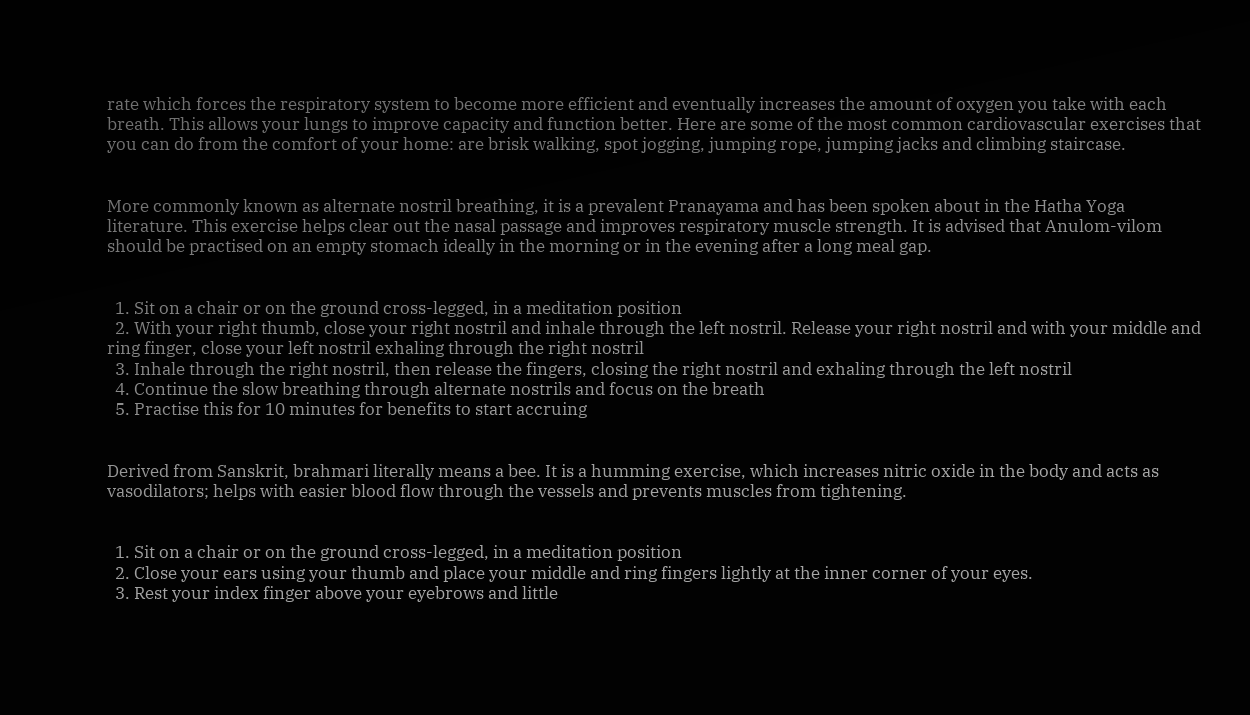rate which forces the respiratory system to become more efficient and eventually increases the amount of oxygen you take with each breath. This allows your lungs to improve capacity and function better. Here are some of the most common cardiovascular exercises that you can do from the comfort of your home: are brisk walking, spot jogging, jumping rope, jumping jacks and climbing staircase.


More commonly known as alternate nostril breathing, it is a prevalent Pranayama and has been spoken about in the Hatha Yoga literature. This exercise helps clear out the nasal passage and improves respiratory muscle strength. It is advised that Anulom-vilom should be practised on an empty stomach ideally in the morning or in the evening after a long meal gap.


  1. Sit on a chair or on the ground cross-legged, in a meditation position
  2. With your right thumb, close your right nostril and inhale through the left nostril. Release your right nostril and with your middle and ring finger, close your left nostril exhaling through the right nostril
  3. Inhale through the right nostril, then release the fingers, closing the right nostril and exhaling through the left nostril
  4. Continue the slow breathing through alternate nostrils and focus on the breath
  5. Practise this for 10 minutes for benefits to start accruing


Derived from Sanskrit, brahmari literally means a bee. It is a humming exercise, which increases nitric oxide in the body and acts as vasodilators; helps with easier blood flow through the vessels and prevents muscles from tightening.


  1. Sit on a chair or on the ground cross-legged, in a meditation position
  2. Close your ears using your thumb and place your middle and ring fingers lightly at the inner corner of your eyes.
  3. Rest your index finger above your eyebrows and little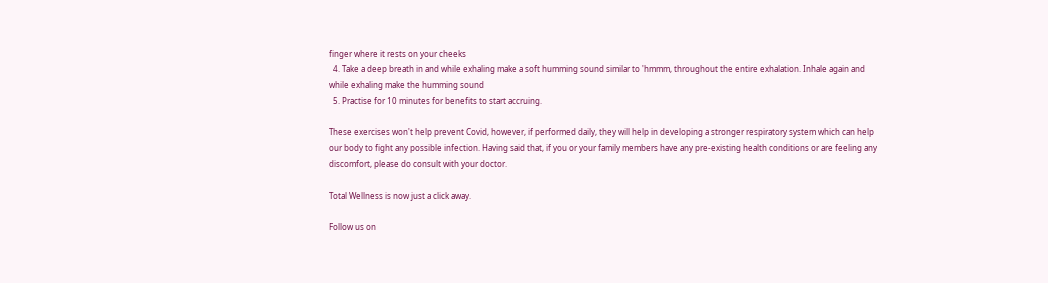finger where it rests on your cheeks
  4. Take a deep breath in and while exhaling make a soft humming sound similar to 'hmmm, throughout the entire exhalation. Inhale again and while exhaling make the humming sound
  5. Practise for 10 minutes for benefits to start accruing.

These exercises won't help prevent Covid, however, if performed daily, they will help in developing a stronger respiratory system which can help our body to fight any possible infection. Having said that, if you or your family members have any pre-existing health conditions or are feeling any discomfort, please do consult with your doctor.

Total Wellness is now just a click away.

Follow us on